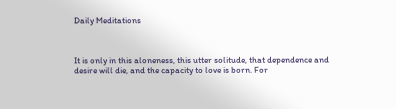Daily Meditations



It is only in this aloneness, this utter solitude, that dependence and desire will die, and the capacity to love is born. For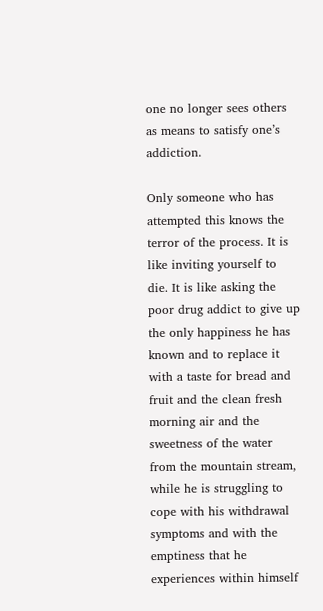one no longer sees others as means to satisfy one’s addiction.

Only someone who has attempted this knows the terror of the process. It is like inviting yourself to die. It is like asking the poor drug addict to give up the only happiness he has known and to replace it with a taste for bread and fruit and the clean fresh morning air and the sweetness of the water from the mountain stream, while he is struggling to cope with his withdrawal symptoms and with the emptiness that he experiences within himself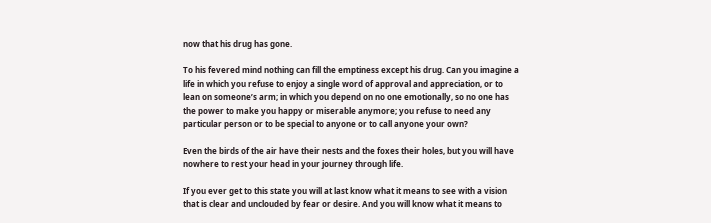now that his drug has gone.

To his fevered mind nothing can fill the emptiness except his drug. Can you imagine a life in which you refuse to enjoy a single word of approval and appreciation, or to lean on someone’s arm; in which you depend on no one emotionally, so no one has the power to make you happy or miserable anymore; you refuse to need any particular person or to be special to anyone or to call anyone your own?

Even the birds of the air have their nests and the foxes their holes, but you will have nowhere to rest your head in your journey through life.

If you ever get to this state you will at last know what it means to see with a vision that is clear and unclouded by fear or desire. And you will know what it means to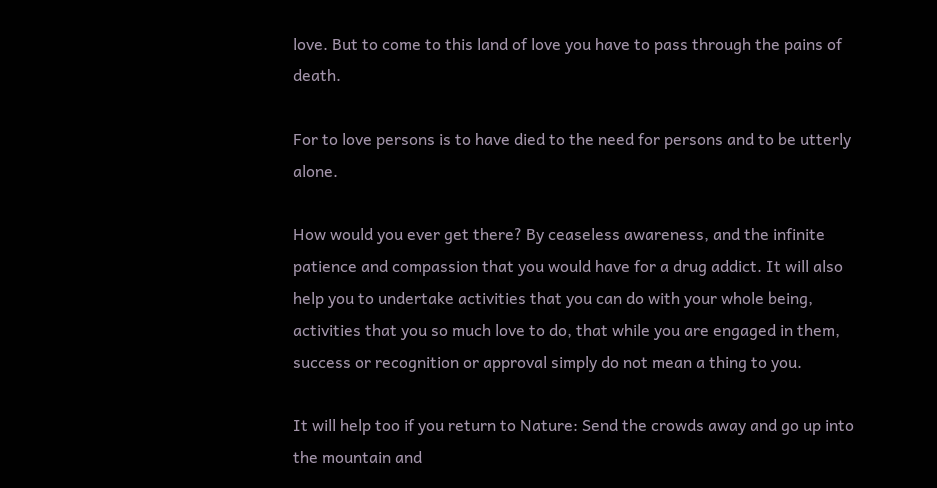love. But to come to this land of love you have to pass through the pains of death.

For to love persons is to have died to the need for persons and to be utterly alone.

How would you ever get there? By ceaseless awareness, and the infinite patience and compassion that you would have for a drug addict. It will also help you to undertake activities that you can do with your whole being, activities that you so much love to do, that while you are engaged in them, success or recognition or approval simply do not mean a thing to you.

It will help too if you return to Nature: Send the crowds away and go up into the mountain and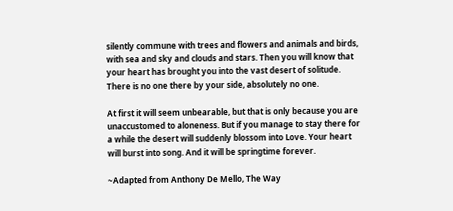silently commune with trees and flowers and animals and birds, with sea and sky and clouds and stars. Then you will know that your heart has brought you into the vast desert of solitude. There is no one there by your side, absolutely no one.

At first it will seem unbearable, but that is only because you are unaccustomed to aloneness. But if you manage to stay there for a while the desert will suddenly blossom into Love. Your heart will burst into song. And it will be springtime forever.

~Adapted from Anthony De Mello, The Way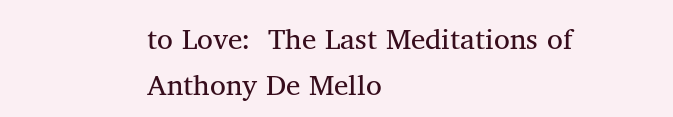to Love:  The Last Meditations of Anthony De Mello